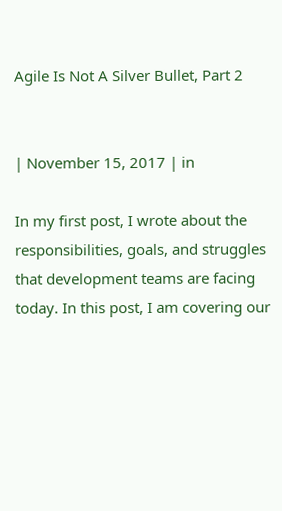Agile Is Not A Silver Bullet, Part 2


| November 15, 2017 | in

In my first post, I wrote about the responsibilities, goals, and struggles that development teams are facing today. In this post, I am covering our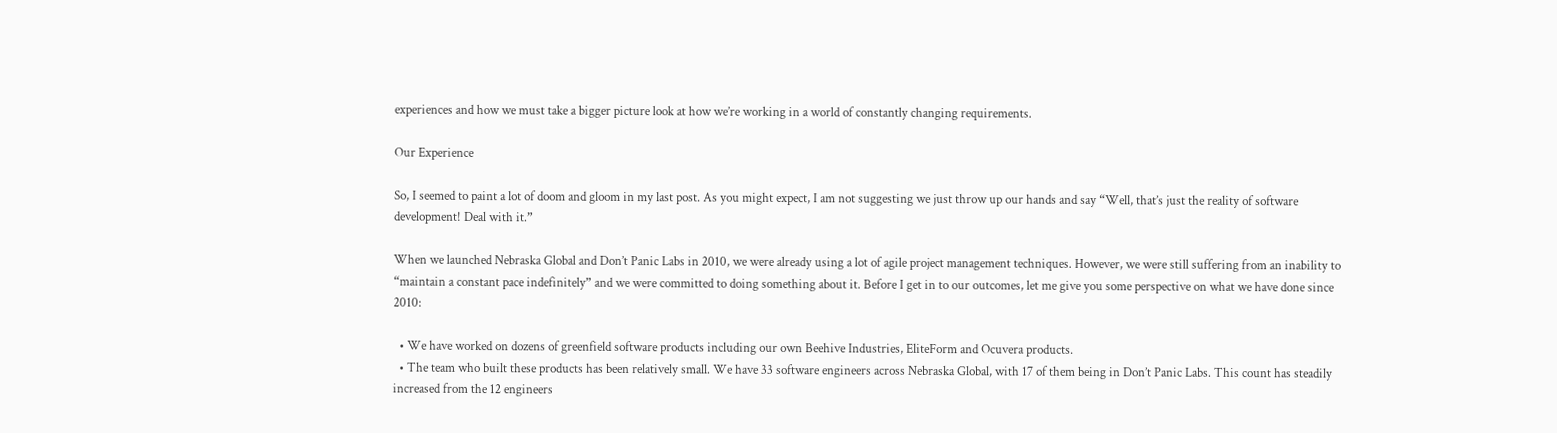experiences and how we must take a bigger picture look at how we’re working in a world of constantly changing requirements.

Our Experience

So, I seemed to paint a lot of doom and gloom in my last post. As you might expect, I am not suggesting we just throw up our hands and say “Well, that’s just the reality of software development! Deal with it.”

When we launched Nebraska Global and Don’t Panic Labs in 2010, we were already using a lot of agile project management techniques. However, we were still suffering from an inability to “maintain a constant pace indefinitely” and we were committed to doing something about it. Before I get in to our outcomes, let me give you some perspective on what we have done since 2010:

  • We have worked on dozens of greenfield software products including our own Beehive Industries, EliteForm and Ocuvera products.
  • The team who built these products has been relatively small. We have 33 software engineers across Nebraska Global, with 17 of them being in Don’t Panic Labs. This count has steadily increased from the 12 engineers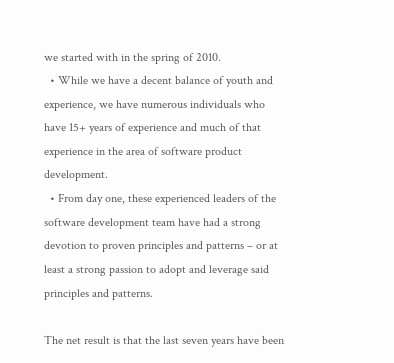we started with in the spring of 2010.
  • While we have a decent balance of youth and experience, we have numerous individuals who have 15+ years of experience and much of that experience in the area of software product development.
  • From day one, these experienced leaders of the software development team have had a strong devotion to proven principles and patterns – or at least a strong passion to adopt and leverage said principles and patterns.

The net result is that the last seven years have been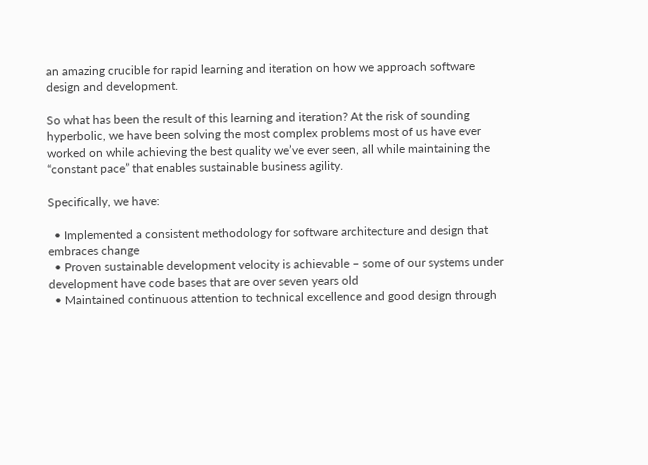an amazing crucible for rapid learning and iteration on how we approach software design and development.

So what has been the result of this learning and iteration? At the risk of sounding hyperbolic, we have been solving the most complex problems most of us have ever worked on while achieving the best quality we’ve ever seen, all while maintaining the “constant pace” that enables sustainable business agility.

Specifically, we have:

  • Implemented a consistent methodology for software architecture and design that embraces change
  • Proven sustainable development velocity is achievable – some of our systems under development have code bases that are over seven years old
  • Maintained continuous attention to technical excellence and good design through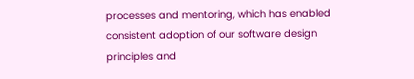processes and mentoring, which has enabled consistent adoption of our software design principles and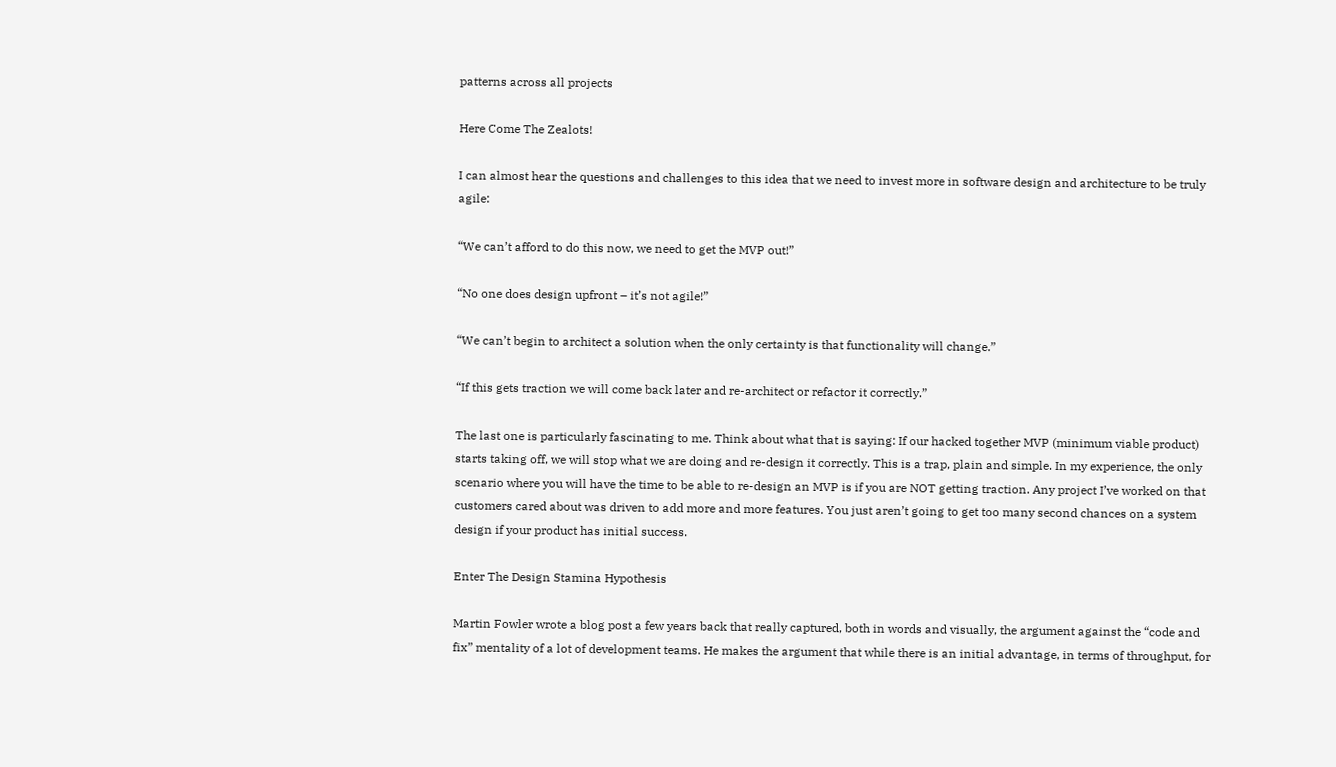patterns across all projects

Here Come The Zealots!

I can almost hear the questions and challenges to this idea that we need to invest more in software design and architecture to be truly agile:

“We can’t afford to do this now, we need to get the MVP out!”

“No one does design upfront – it’s not agile!”

“We can’t begin to architect a solution when the only certainty is that functionality will change.”

“If this gets traction we will come back later and re-architect or refactor it correctly.”

The last one is particularly fascinating to me. Think about what that is saying: If our hacked together MVP (minimum viable product) starts taking off, we will stop what we are doing and re-design it correctly. This is a trap, plain and simple. In my experience, the only scenario where you will have the time to be able to re-design an MVP is if you are NOT getting traction. Any project I’ve worked on that customers cared about was driven to add more and more features. You just aren’t going to get too many second chances on a system design if your product has initial success.

Enter The Design Stamina Hypothesis

Martin Fowler wrote a blog post a few years back that really captured, both in words and visually, the argument against the “code and fix” mentality of a lot of development teams. He makes the argument that while there is an initial advantage, in terms of throughput, for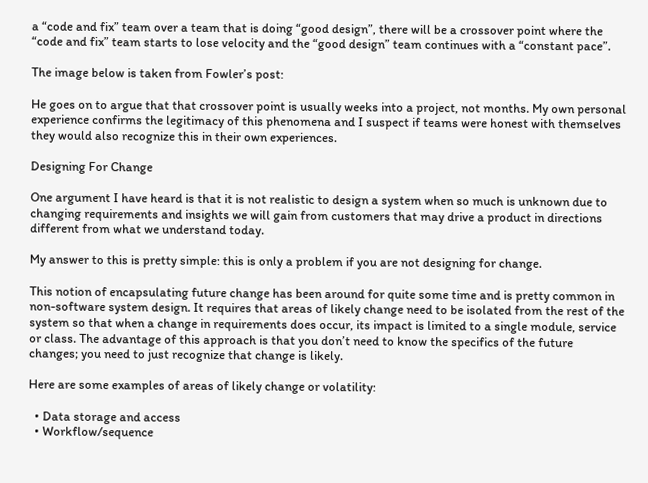a “code and fix” team over a team that is doing “good design”, there will be a crossover point where the “code and fix” team starts to lose velocity and the “good design” team continues with a “constant pace”.

The image below is taken from Fowler’s post:

He goes on to argue that that crossover point is usually weeks into a project, not months. My own personal experience confirms the legitimacy of this phenomena and I suspect if teams were honest with themselves they would also recognize this in their own experiences.

Designing For Change

One argument I have heard is that it is not realistic to design a system when so much is unknown due to changing requirements and insights we will gain from customers that may drive a product in directions different from what we understand today.

My answer to this is pretty simple: this is only a problem if you are not designing for change.

This notion of encapsulating future change has been around for quite some time and is pretty common in non-software system design. It requires that areas of likely change need to be isolated from the rest of the system so that when a change in requirements does occur, its impact is limited to a single module, service or class. The advantage of this approach is that you don’t need to know the specifics of the future changes; you need to just recognize that change is likely.

Here are some examples of areas of likely change or volatility:

  • Data storage and access
  • Workflow/sequence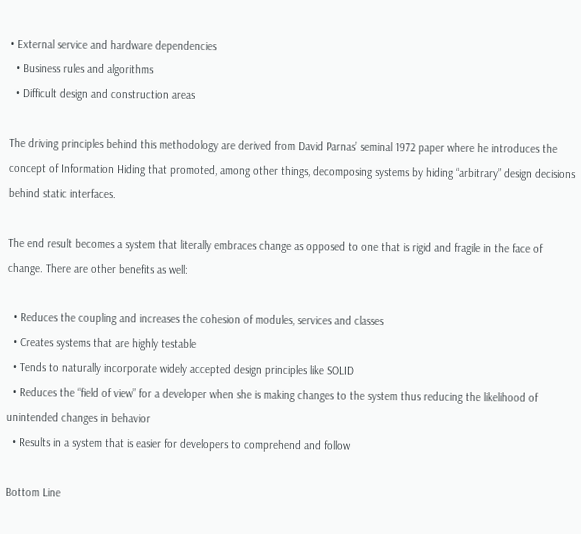• External service and hardware dependencies
  • Business rules and algorithms
  • Difficult design and construction areas

The driving principles behind this methodology are derived from David Parnas’ seminal 1972 paper where he introduces the concept of Information Hiding that promoted, among other things, decomposing systems by hiding “arbitrary” design decisions behind static interfaces.

The end result becomes a system that literally embraces change as opposed to one that is rigid and fragile in the face of change. There are other benefits as well:

  • Reduces the coupling and increases the cohesion of modules, services and classes
  • Creates systems that are highly testable
  • Tends to naturally incorporate widely accepted design principles like SOLID
  • Reduces the “field of view” for a developer when she is making changes to the system thus reducing the likelihood of unintended changes in behavior
  • Results in a system that is easier for developers to comprehend and follow

Bottom Line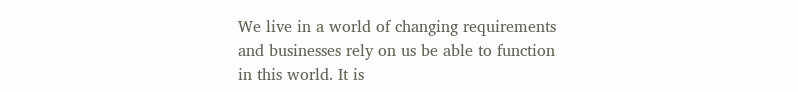We live in a world of changing requirements and businesses rely on us be able to function in this world. It is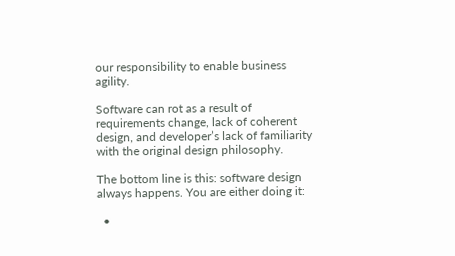our responsibility to enable business agility.

Software can rot as a result of requirements change, lack of coherent design, and developer’s lack of familiarity with the original design philosophy.

The bottom line is this: software design always happens. You are either doing it:

  •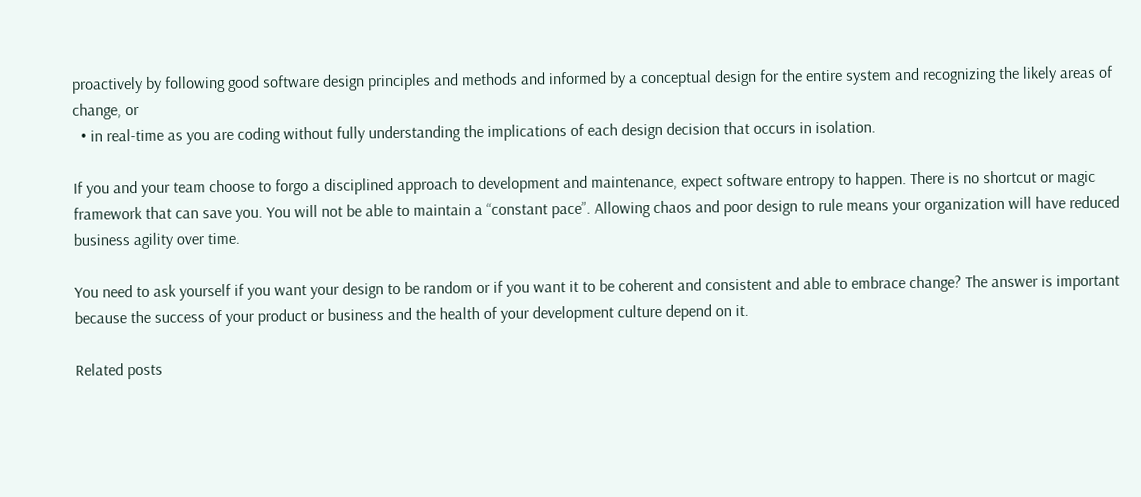proactively by following good software design principles and methods and informed by a conceptual design for the entire system and recognizing the likely areas of change, or
  • in real-time as you are coding without fully understanding the implications of each design decision that occurs in isolation.

If you and your team choose to forgo a disciplined approach to development and maintenance, expect software entropy to happen. There is no shortcut or magic framework that can save you. You will not be able to maintain a “constant pace”. Allowing chaos and poor design to rule means your organization will have reduced business agility over time.

You need to ask yourself if you want your design to be random or if you want it to be coherent and consistent and able to embrace change? The answer is important because the success of your product or business and the health of your development culture depend on it.

Related posts